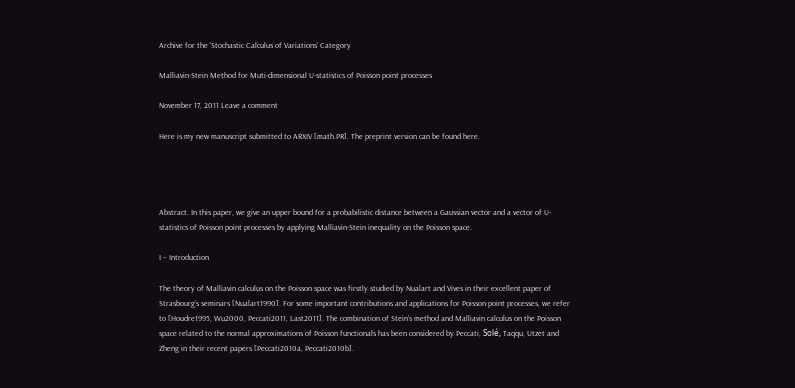Archive for the ‘Stochastic Calculus of Variations’ Category

Malliavin-Stein Method for Muti-dimensional U-statistics of Poisson point processes

November 17, 2011 Leave a comment

Here is my new manuscript submitted to ARXIV [math.PR]. The preprint version can be found here.




Abstract. In this paper, we give an upper bound for a probabilistic distance between a Gaussian vector and a vector of U-statistics of Poisson point processes by applying Malliavin-Stein inequality on the Poisson space.

I – Introduction

The theory of Malliavin calculus on the Poisson space was firstly studied by Nualart and Vives in their excellent paper of Strasbourg’s seminars [Nualart1990]. For some important contributions and applications for Poisson point processes, we refer to [Houdre1995, Wu2000, Peccati2011, Last2011]. The combination of Stein’s method and Malliavin calculus on the Poisson space related to the normal approximations of Poisson functionals has been considered by Peccati, Solé, Taqqu, Utzet and Zheng in their recent papers [Peccati2010a, Peccati2010b].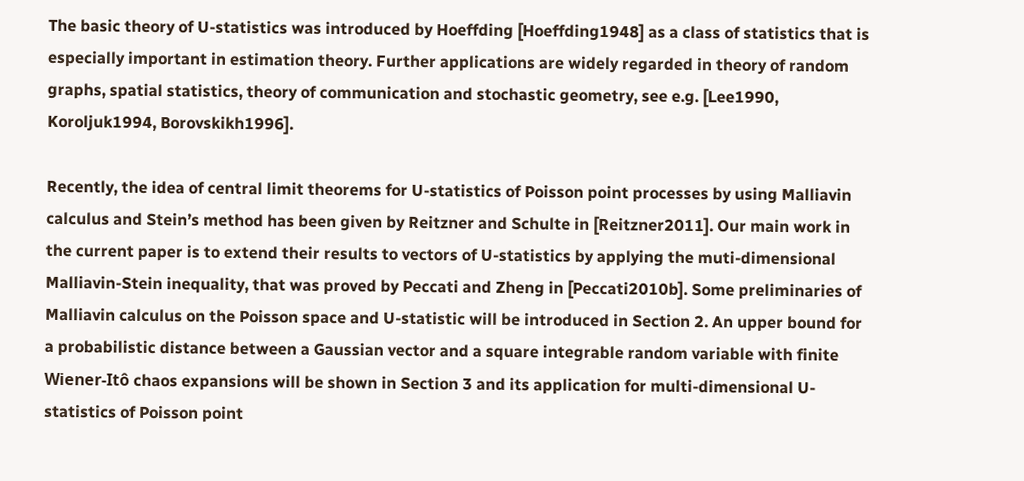The basic theory of U-statistics was introduced by Hoeffding [Hoeffding1948] as a class of statistics that is especially important in estimation theory. Further applications are widely regarded in theory of random graphs, spatial statistics, theory of communication and stochastic geometry, see e.g. [Lee1990, Koroljuk1994, Borovskikh1996].

Recently, the idea of central limit theorems for U-statistics of Poisson point processes by using Malliavin calculus and Stein’s method has been given by Reitzner and Schulte in [Reitzner2011]. Our main work in the current paper is to extend their results to vectors of U-statistics by applying the muti-dimensional Malliavin-Stein inequality, that was proved by Peccati and Zheng in [Peccati2010b]. Some preliminaries of Malliavin calculus on the Poisson space and U-statistic will be introduced in Section 2. An upper bound for a probabilistic distance between a Gaussian vector and a square integrable random variable with finite Wiener-Itô chaos expansions will be shown in Section 3 and its application for multi-dimensional U-statistics of Poisson point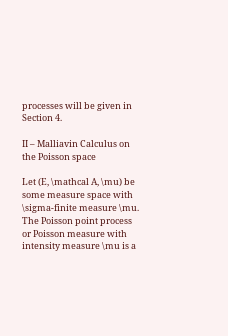processes will be given in Section 4.

II – Malliavin Calculus on the Poisson space

Let (E, \mathcal A, \mu) be some measure space with \sigma-finite measure \mu. The Poisson point process or Poisson measure with intensity measure \mu is a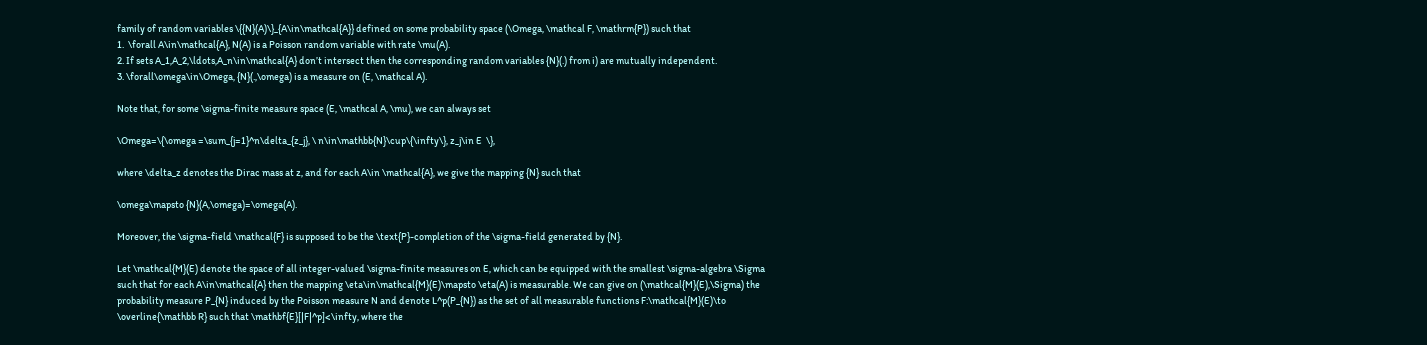family of random variables \{{N}(A)\}_{A\in\mathcal{A}} defined on some probability space (\Omega, \mathcal F, \mathrm{P}) such that
1.  \forall A\in\mathcal{A}, N(A) is a Poisson random variable with rate \mu(A).
2. If sets A_1,A_2,\ldots,A_n\in\mathcal{A} don’t intersect then the corresponding random variables {N}(.) from i) are mutually independent.
3. \forall\omega\in\Omega, {N}(.,\omega) is a measure on (E, \mathcal A).

Note that, for some \sigma-finite measure space (E, \mathcal A, \mu), we can always set

\Omega=\{\omega =\sum_{j=1}^n\delta_{z_j}, \ n\in\mathbb{N}\cup\{\infty\}, z_j\in E  \},

where \delta_z denotes the Dirac mass at z, and for each A\in \mathcal{A}, we give the mapping {N} such that

\omega\mapsto {N}(A,\omega)=\omega(A).

Moreover, the \sigma-field \mathcal{F} is supposed to be the \text{P}-completion of the \sigma-field generated by {N}.

Let \mathcal{M}(E) denote the space of all integer-valued \sigma-finite measures on E, which can be equipped with the smallest \sigma-algebra \Sigma such that for each A\in\mathcal{A} then the mapping \eta\in\mathcal{M}(E)\mapsto \eta(A) is measurable. We can give on (\mathcal{M}(E),\Sigma) the probability measure P_{N} induced by the Poisson measure N and denote L^p(P_{N}) as the set of all measurable functions F:\mathcal{M}(E)\to \overline{\mathbb R} such that \mathbf{E}[|F|^p]<\infty, where the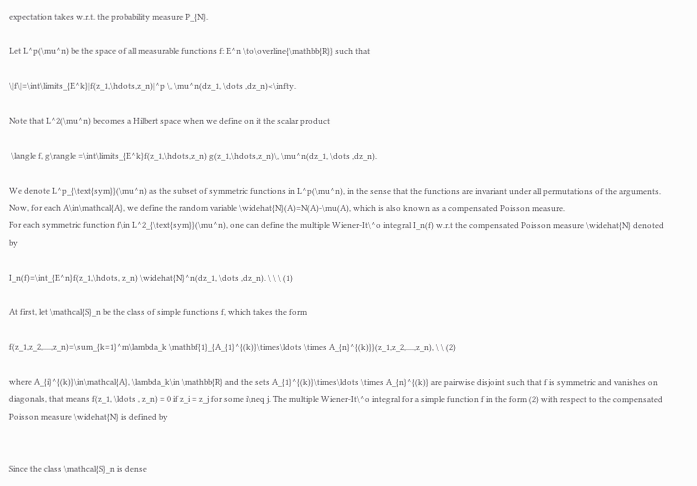expectation takes w.r.t. the probability measure P_{N}.

Let L^p(\mu^n) be the space of all measurable functions f: E^n \to\overline{\mathbb{R}} such that

\|f\|=\int\limits_{E^k}|f(z_1,\hdots,z_n)|^p \, \mu^n(dz_1, \dots ,dz_n)<\infty.

Note that L^2(\mu^n) becomes a Hilbert space when we define on it the scalar product

 \langle f, g\rangle =\int\limits_{E^k}f(z_1,\hdots,z_n) g(z_1,\hdots,z_n)\, \mu^n(dz_1, \dots ,dz_n).

We denote L^p_{\text{sym}}(\mu^n) as the subset of symmetric functions in L^p(\mu^n), in the sense that the functions are invariant under all permutations of the arguments. Now, for each A\in\mathcal{A}, we define the random variable \widehat{N}(A)=N(A)-\mu(A), which is also known as a compensated Poisson measure.
For each symmetric function f\in L^2_{\text{sym}}(\mu^n), one can define the multiple Wiener-It\^o integral I_n(f) w.r.t the compensated Poisson measure \widehat{N} denoted by

I_n(f)=\int_{E^n}f(z_1,\hdots, z_n) \widehat{N}^n(dz_1, \dots ,dz_n). \ \ \ (1)

At first, let \mathcal{S}_n be the class of simple functions f, which takes the form

f(z_1,z_2,....,z_n)=\sum_{k=1}^m\lambda_k \mathbf{1}_{A_{1}^{(k)}\times\ldots \times A_{n}^{(k)}}(z_1,z_2,....,z_n), \ \ (2)

where A_{i}^{(k)}\in\mathcal{A}, \lambda_k\in \mathbb{R} and the sets A_{1}^{(k)}\times\ldots \times A_{n}^{(k)} are pairwise disjoint such that f is symmetric and vanishes on diagonals, that means f(z_1, \ldots , z_n) = 0 if z_i = z_j for some i\neq j. The multiple Wiener-It\^o integral for a simple function f in the form (2) with respect to the compensated Poisson measure \widehat{N} is defined by


Since the class \mathcal{S}_n is dense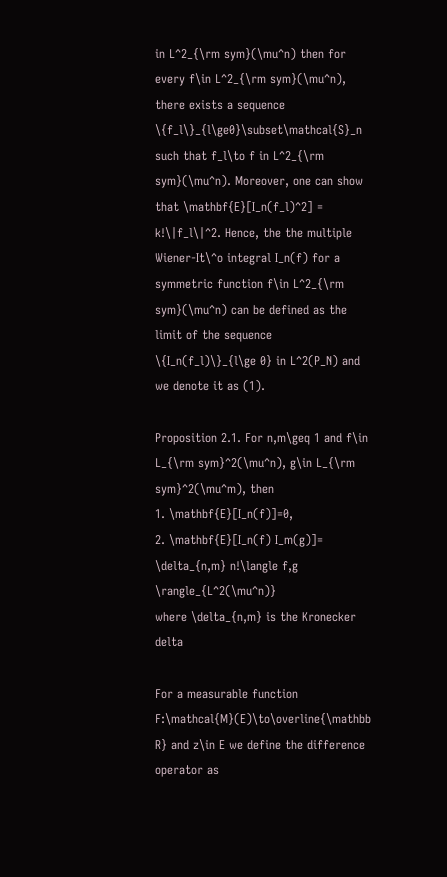in L^2_{\rm sym}(\mu^n) then for every f\in L^2_{\rm sym}(\mu^n), there exists a sequence \{f_l\}_{l\ge0}\subset\mathcal{S}_n such that f_l\to f in L^2_{\rm sym}(\mu^n). Moreover, one can show that \mathbf{E}[I_n(f_l)^2] = k!\|f_l\|^2. Hence, the the multiple Wiener-It\^o integral I_n(f) for a symmetric function f\in L^2_{\rm sym}(\mu^n) can be defined as the limit of the sequence \{I_n(f_l)\}_{l\ge 0} in L^2(P_N) and we denote it as (1).

Proposition 2.1. For n,m\geq 1 and f\in L_{\rm sym}^2(\mu^n), g\in L_{\rm sym}^2(\mu^m), then
1. \mathbf{E}[I_n(f)]=0,
2. \mathbf{E}[I_n(f) I_m(g)]=  \delta_{n,m} n!\langle f,g  \rangle_{L^2(\mu^n)}
where \delta_{n,m} is the Kronecker delta

For a measurable function F:\mathcal{M}(E)\to\overline{\mathbb R} and z\in E we define the difference operator as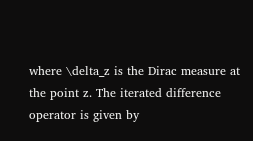where \delta_z is the Dirac measure at the point z. The iterated difference operator is given by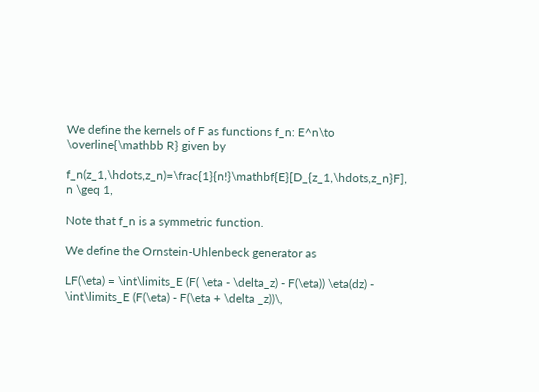We define the kernels of F as functions f_n: E^n\to \overline{\mathbb R} given by

f_n(z_1,\hdots,z_n)=\frac{1}{n!}\mathbf{E}[D_{z_1,\hdots,z_n}F], n \geq 1,

Note that f_n is a symmetric function.

We define the Ornstein-Uhlenbeck generator as

LF(\eta) = \int\limits_E (F( \eta - \delta_z) - F(\eta)) \eta(dz) - \int\limits_E (F(\eta) - F(\eta + \delta _z))\,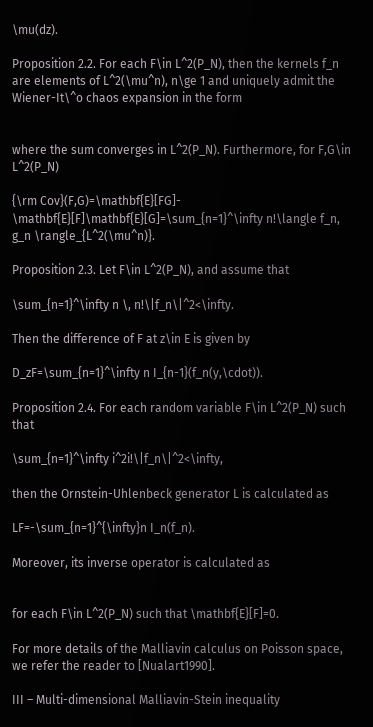\mu(dz).

Proposition 2.2. For each F\in L^2(P_N), then the kernels f_n are elements of L^2(\mu^n), n\ge 1 and uniquely admit the Wiener-It\^o chaos expansion in the form


where the sum converges in L^2(P_N). Furthermore, for F,G\in L^2(P_N)

{\rm Cov}(F,G)=\mathbf{E}[FG]- \mathbf{E}[F]\mathbf{E}[G]=\sum_{n=1}^\infty n!\langle f_n, g_n \rangle_{L^2(\mu^n)}.

Proposition 2.3. Let F\in L^2(P_N), and assume that

\sum_{n=1}^\infty n \, n!\|f_n\|^2<\infty.

Then the difference of F at z\in E is given by

D_zF=\sum_{n=1}^\infty n I_{n-1}(f_n(y,\cdot)).

Proposition 2.4. For each random variable F\in L^2(P_N) such that

\sum_{n=1}^\infty i^2i!\|f_n\|^2<\infty,

then the Ornstein-Uhlenbeck generator L is calculated as

LF=-\sum_{n=1}^{\infty}n I_n(f_n).

Moreover, its inverse operator is calculated as


for each F\in L^2(P_N) such that \mathbf{E}[F]=0.

For more details of the Malliavin calculus on Poisson space, we refer the reader to [Nualart1990].

III – Multi-dimensional Malliavin-Stein inequality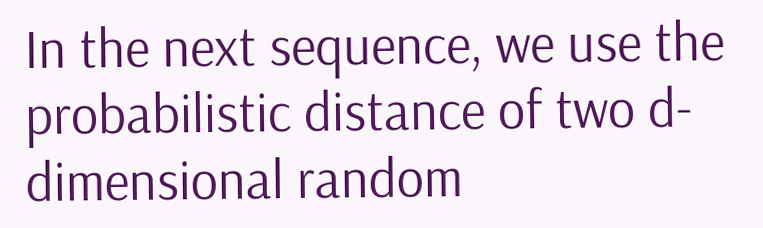In the next sequence, we use the probabilistic distance of two d-dimensional random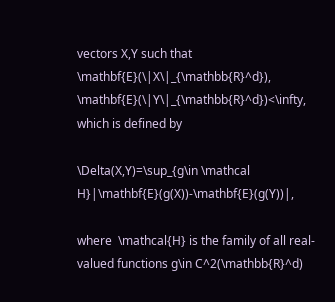vectors X,Y such that \mathbf{E}(\|X\|_{\mathbb{R}^d}), \mathbf{E}(\|Y\|_{\mathbb{R}^d})<\infty, which is defined by

\Delta(X,Y)=\sup_{g\in \mathcal H}|\mathbf{E}(g(X))-\mathbf{E}(g(Y))|,

where  \mathcal{H} is the family of all real-valued functions g\in C^2(\mathbb{R}^d)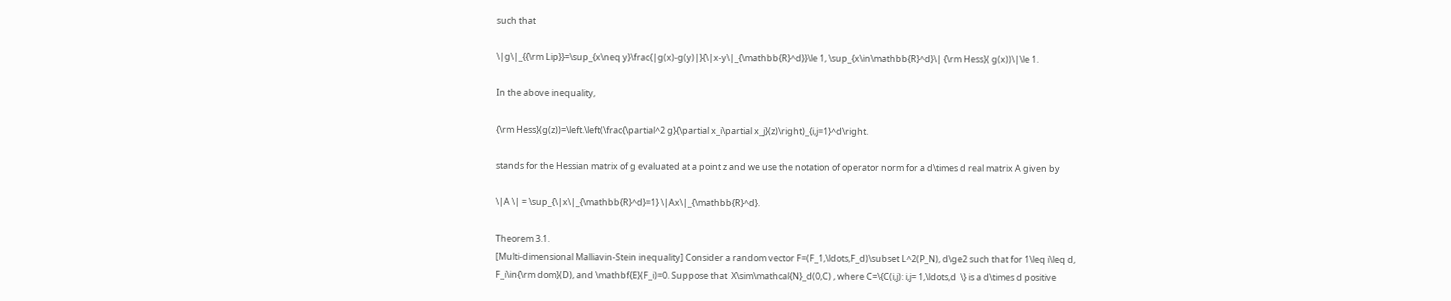such that

\|g\|_{{\rm Lip}}=\sup_{x\neq y}\frac{|g(x)-g(y)|}{\|x-y\|_{\mathbb{R}^d}}\le 1, \sup_{x\in\mathbb{R}^d}\| {\rm Hess}( g(x))\|\le 1.

In the above inequality,

{\rm Hess}(g(z))=\left.\left(\frac{\partial^2 g}{\partial x_i\partial x_j}(z)\right)_{i,j=1}^d\right.

stands for the Hessian matrix of g evaluated at a point z and we use the notation of operator norm for a d\times d real matrix A given by

\|A \| = \sup_{\|x\|_{\mathbb{R}^d}=1} \|Ax\|_{\mathbb{R}^d}.

Theorem 3.1.
[Multi-dimensional Malliavin-Stein inequality] Consider a random vector F=(F_1,\ldots,F_d)\subset L^2(P_N), d\ge2 such that for 1\leq i\leq d, F_i\in{\rm dom}(D), and \mathbf{E}(F_i)=0. Suppose that  X\sim\mathcal{N}_d(0,C) , where C=\{C(i,j): i,j= 1,\ldots,d  \} is a d\times d positive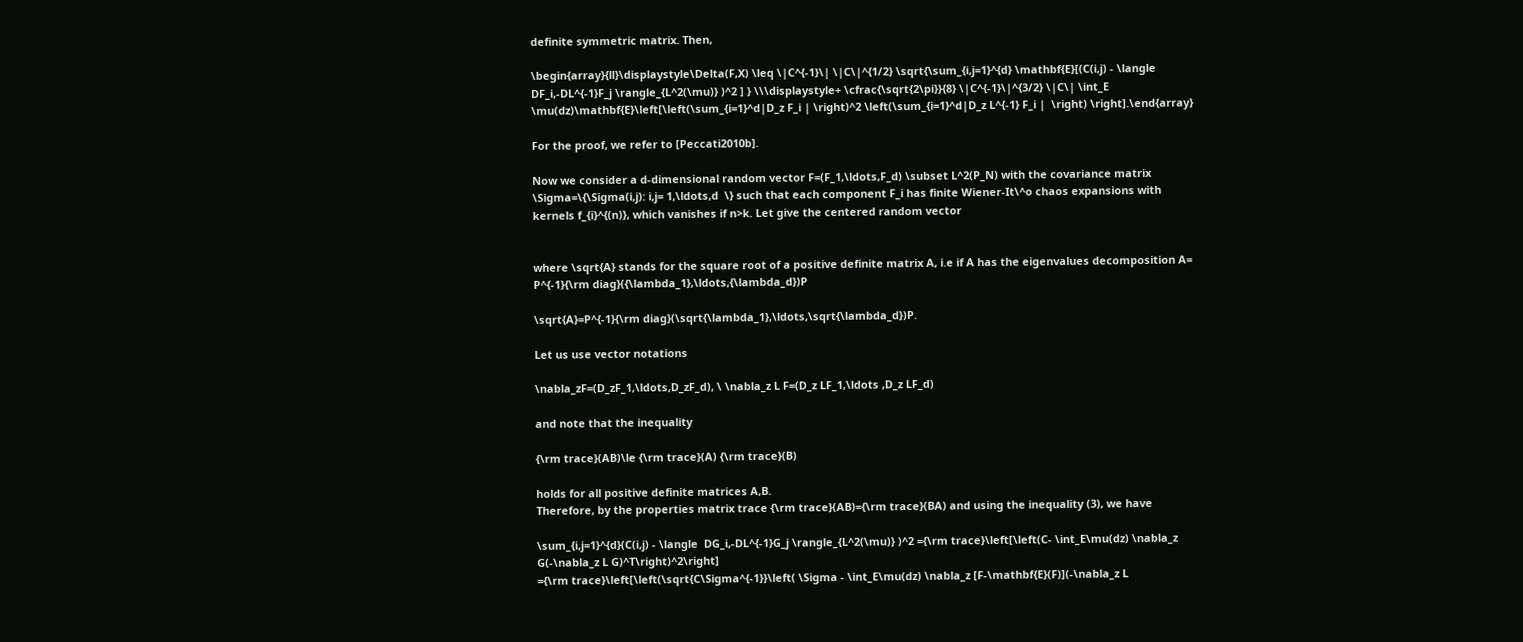definite symmetric matrix. Then,

\begin{array}{ll}\displaystyle\Delta(F,X) \leq \|C^{-1}\| \|C\|^{1/2} \sqrt{\sum_{i,j=1}^{d} \mathbf{E}[(C(i,j) - \langle  DF_i,-DL^{-1}F_j \rangle_{L^2(\mu)} )^2 ] } \\\displaystyle+ \cfrac{\sqrt{2\pi}}{8} \|C^{-1}\|^{3/2} \|C\| \int_E \mu(dz)\mathbf{E}\left[\left(\sum_{i=1}^d|D_z F_i | \right)^2 \left(\sum_{i=1}^d|D_z L^{-1} F_i |  \right) \right].\end{array}

For the proof, we refer to [Peccati2010b].

Now we consider a d-dimensional random vector F=(F_1,\ldots,F_d) \subset L^2(P_N) with the covariance matrix \Sigma=\{\Sigma(i,j): i,j= 1,\ldots,d  \} such that each component F_i has finite Wiener-It\^o chaos expansions with kernels f_{i}^{(n)}, which vanishes if n>k. Let give the centered random vector


where \sqrt{A} stands for the square root of a positive definite matrix A, i.e if A has the eigenvalues decomposition A= P^{-1}{\rm diag}({\lambda_1},\ldots,{\lambda_d})P

\sqrt{A}=P^{-1}{\rm diag}(\sqrt{\lambda_1},\ldots,\sqrt{\lambda_d})P.

Let us use vector notations

\nabla_zF=(D_zF_1,\ldots,D_zF_d), \ \nabla_z L F=(D_z LF_1,\ldots ,D_z LF_d)

and note that the inequality

{\rm trace}(AB)\le {\rm trace}(A) {\rm trace}(B)

holds for all positive definite matrices A,B.
Therefore, by the properties matrix trace {\rm trace}(AB)={\rm trace}(BA) and using the inequality (3), we have

\sum_{i,j=1}^{d}(C(i,j) - \langle  DG_i,-DL^{-1}G_j \rangle_{L^2(\mu)} )^2 ={\rm trace}\left[\left(C- \int_E\mu(dz) \nabla_z G(-\nabla_z L G)^T\right)^2\right]
={\rm trace}\left[\left(\sqrt{C\Sigma^{-1}}\left( \Sigma - \int_E\mu(dz) \nabla_z [F-\mathbf{E}(F)](-\nabla_z L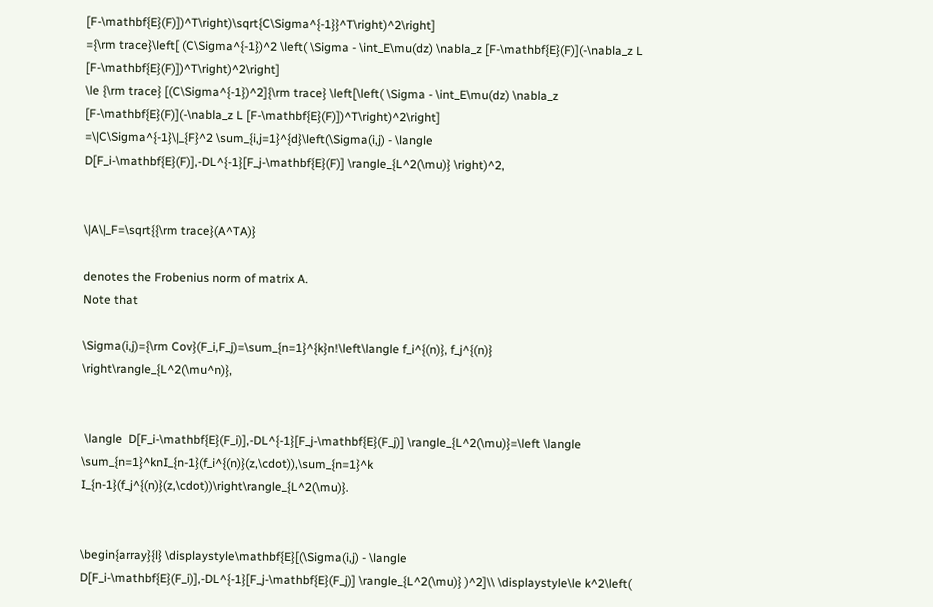[F-\mathbf{E}(F)])^T\right)\sqrt{C\Sigma^{-1}}^T\right)^2\right]
={\rm trace}\left[ (C\Sigma^{-1})^2 \left( \Sigma - \int_E\mu(dz) \nabla_z [F-\mathbf{E}(F)](-\nabla_z L [F-\mathbf{E}(F)])^T\right)^2\right]
\le {\rm trace} [(C\Sigma^{-1})^2]{\rm trace} \left[\left( \Sigma - \int_E\mu(dz) \nabla_z [F-\mathbf{E}(F)](-\nabla_z L [F-\mathbf{E}(F)])^T\right)^2\right]
=\|C\Sigma^{-1}\|_{F}^2 \sum_{i,j=1}^{d}\left(\Sigma(i,j) - \langle  D[F_i-\mathbf{E}(F)],-DL^{-1}[F_j-\mathbf{E}(F)] \rangle_{L^2(\mu)} \right)^2,


\|A\|_F=\sqrt{{\rm trace}(A^TA)}

denotes the Frobenius norm of matrix A.
Note that

\Sigma(i,j)={\rm Cov}(F_i,F_j)=\sum_{n=1}^{k}n!\left\langle f_i^{(n)}, f_j^{(n)} \right\rangle_{L^2(\mu^n)},


 \langle  D[F_i-\mathbf{E}(F_i)],-DL^{-1}[F_j-\mathbf{E}(F_j)] \rangle_{L^2(\mu)}=\left \langle \sum_{n=1}^knI_{n-1}(f_i^{(n)}(z,\cdot)),\sum_{n=1}^k I_{n-1}(f_j^{(n)}(z,\cdot))\right\rangle_{L^2(\mu)}.


\begin{array}{l} \displaystyle\mathbf{E}[(\Sigma(i,j) - \langle  D[F_i-\mathbf{E}(F_i)],-DL^{-1}[F_j-\mathbf{E}(F_j)] \rangle_{L^2(\mu)} )^2]\\ \displaystyle\le k^2\left(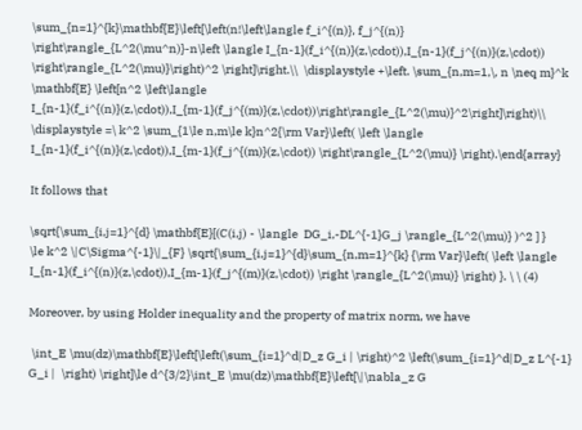\sum_{n=1}^{k}\mathbf{E}\left[\left(n!\left\langle f_i^{(n)}, f_j^{(n)} \right\rangle_{L^2(\mu^n)}-n\left \langle I_{n-1}(f_i^{(n)}(z,\cdot)),I_{n-1}(f_j^{(n)}(z,\cdot)) \right\rangle_{L^2(\mu)}\right)^2 \right]\right.\\  \displaystyle +\left. \sum_{n,m=1,\, n \neq m}^k  \mathbf{E} \left[n^2 \left\langle I_{n-1}(f_i^{(n)}(z,\cdot)),I_{m-1}(f_j^{(m)}(z,\cdot))\right\rangle_{L^2(\mu)}^2\right]\right)\\  \displaystyle =\ k^2 \sum_{1\le n,m\le k}n^2{\rm Var}\left( \left \langle I_{n-1}(f_i^{(n)}(z,\cdot)),I_{m-1}(f_j^{(m)}(z,\cdot)) \right\rangle_{L^2(\mu)} \right).\end{array}

It follows that

\sqrt{\sum_{i,j=1}^{d} \mathbf{E}[(C(i,j) - \langle  DG_i,-DL^{-1}G_j \rangle_{L^2(\mu)} )^2 ] }
\le k^2 \|C\Sigma^{-1}\|_{F} \sqrt{\sum_{i,j=1}^{d}\sum_{n,m=1}^{k} {\rm Var}\left( \left \langle I_{n-1}(f_i^{(n)}(z,\cdot)),I_{m-1}(f_j^{(m)}(z,\cdot)) \right \rangle_{L^2(\mu)} \right) }. \ \ (4)

Moreover, by using Holder inequality and the property of matrix norm, we have

 \int_E \mu(dz)\mathbf{E}\left[\left(\sum_{i=1}^d|D_z G_i | \right)^2 \left(\sum_{i=1}^d|D_z L^{-1} G_i |  \right) \right]\le d^{3/2}\int_E \mu(dz)\mathbf{E}\left[\|\nabla_z G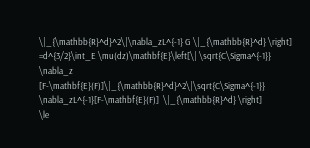\|_{\mathbb{R}^d}^2\|\nabla_zL^{-1} G \|_{\mathbb{R}^d} \right]
=d^{3/2}\int_E \mu(dz)\mathbf{E}\left[\| \sqrt{C\Sigma^{-1}} \nabla_z [F-\mathbf{E}(F)]\|_{\mathbb{R}^d}^2\|\sqrt{C\Sigma^{-1}} \nabla_zL^{-1}[F-\mathbf{E}(F)]  \|_{\mathbb{R}^d} \right]
\le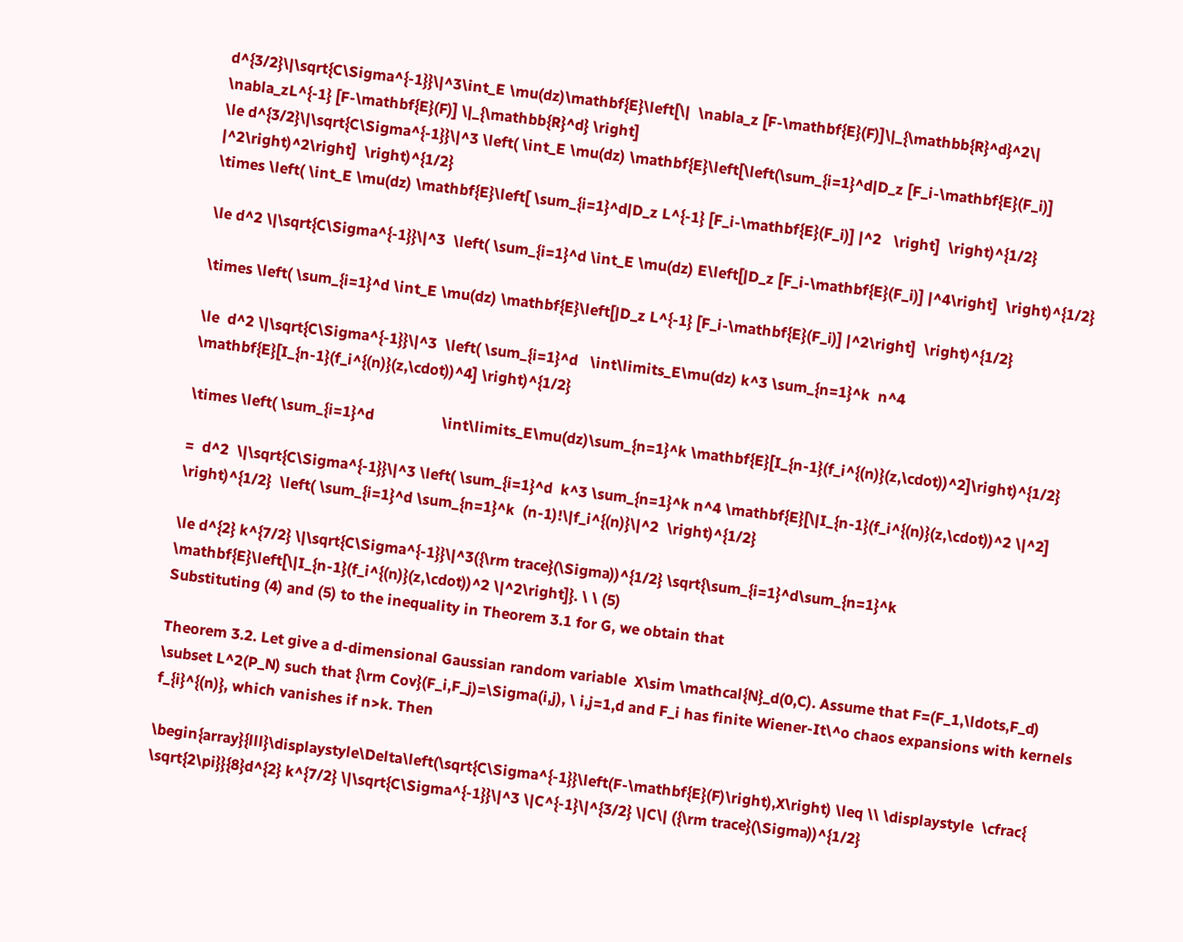d^{3/2}\|\sqrt{C\Sigma^{-1}}\|^3\int_E \mu(dz)\mathbf{E}\left[\|  \nabla_z [F-\mathbf{E}(F)]\|_{\mathbb{R}^d}^2\| \nabla_zL^{-1} [F-\mathbf{E}(F)] \|_{\mathbb{R}^d} \right]
\le d^{3/2}\|\sqrt{C\Sigma^{-1}}\|^3 \left( \int_E \mu(dz) \mathbf{E}\left[\left(\sum_{i=1}^d|D_z [F_i-\mathbf{E}(F_i)] |^2\right)^2\right]  \right)^{1/2}
\times \left( \int_E \mu(dz) \mathbf{E}\left[ \sum_{i=1}^d|D_z L^{-1} [F_i-\mathbf{E}(F_i)] |^2   \right]  \right)^{1/2}

\le d^2 \|\sqrt{C\Sigma^{-1}}\|^3  \left( \sum_{i=1}^d \int_E \mu(dz) E\left[|D_z [F_i-\mathbf{E}(F_i)] |^4\right]  \right)^{1/2}

\times \left( \sum_{i=1}^d \int_E \mu(dz) \mathbf{E}\left[|D_z L^{-1} [F_i-\mathbf{E}(F_i)] |^2\right]  \right)^{1/2}

\le  d^2 \|\sqrt{C\Sigma^{-1}}\|^3  \left( \sum_{i=1}^d   \int\limits_E\mu(dz) k^3 \sum_{n=1}^k  n^4 \mathbf{E}[I_{n-1}(f_i^{(n)}(z,\cdot))^4] \right)^{1/2}

\times \left( \sum_{i=1}^d                 \int\limits_E\mu(dz)\sum_{n=1}^k \mathbf{E}[I_{n-1}(f_i^{(n)}(z,\cdot))^2]\right)^{1/2}

=  d^2  \|\sqrt{C\Sigma^{-1}}\|^3 \left( \sum_{i=1}^d  k^3 \sum_{n=1}^k n^4 \mathbf{E}[\|I_{n-1}(f_i^{(n)}(z,\cdot))^2 \|^2] \right)^{1/2}  \left( \sum_{i=1}^d \sum_{n=1}^k  (n-1)!\|f_i^{(n)}\|^2  \right)^{1/2}

\le d^{2} k^{7/2} \|\sqrt{C\Sigma^{-1}}\|^3({\rm trace}(\Sigma))^{1/2} \sqrt{\sum_{i=1}^d\sum_{n=1}^k \mathbf{E}\left[\|I_{n-1}(f_i^{(n)}(z,\cdot))^2 \|^2\right]}. \ \ (5)
Substituting (4) and (5) to the inequality in Theorem 3.1 for G, we obtain that

Theorem 3.2. Let give a d-dimensional Gaussian random variable  X\sim \mathcal{N}_d(0,C). Assume that F=(F_1,\ldots,F_d) \subset L^2(P_N) such that {\rm Cov}(F_i,F_j)=\Sigma(i,j), \ i,j=1,d and F_i has finite Wiener-It\^o chaos expansions with kernels f_{i}^{(n)}, which vanishes if n>k. Then

\begin{array}{lll}\displaystyle\Delta\left(\sqrt{C\Sigma^{-1}}\left(F-\mathbf{E}(F)\right),X\right) \leq \\ \displaystyle  \cfrac{ \sqrt{2\pi}}{8}d^{2} k^{7/2} \|\sqrt{C\Sigma^{-1}}\|^3 \|C^{-1}\|^{3/2} \|C\| ({\rm trace}(\Sigma))^{1/2}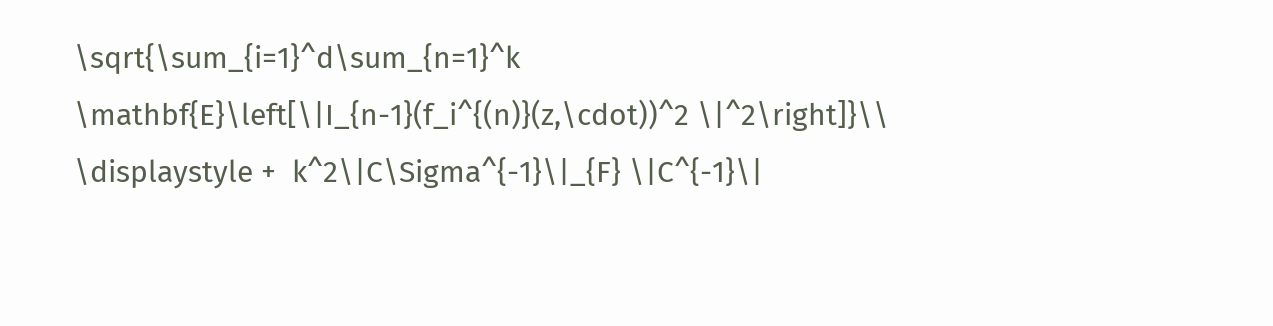\sqrt{\sum_{i=1}^d\sum_{n=1}^k \mathbf{E}\left[\|I_{n-1}(f_i^{(n)}(z,\cdot))^2 \|^2\right]}\\ \displaystyle +  k^2\|C\Sigma^{-1}\|_{F} \|C^{-1}\|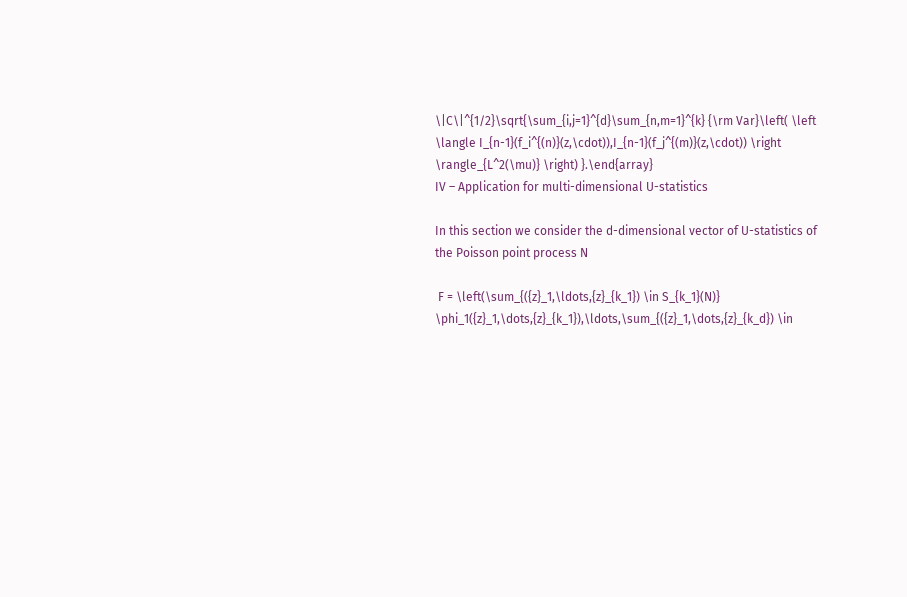\|C\|^{1/2}\sqrt{\sum_{i,j=1}^{d}\sum_{n,m=1}^{k} {\rm Var}\left( \left \langle I_{n-1}(f_i^{(n)}(z,\cdot)),I_{n-1}(f_j^{(m)}(z,\cdot)) \right \rangle_{L^2(\mu)} \right) }.\end{array}
IV – Application for multi-dimensional U-statistics

In this section we consider the d-dimensional vector of U-statistics of the Poisson point process N

 F = \left(\sum_{({z}_1,\ldots,{z}_{k_1}) \in S_{k_1}(N)} \phi_1({z}_1,\dots,{z}_{k_1}),\ldots,\sum_{({z}_1,\dots,{z}_{k_d}) \in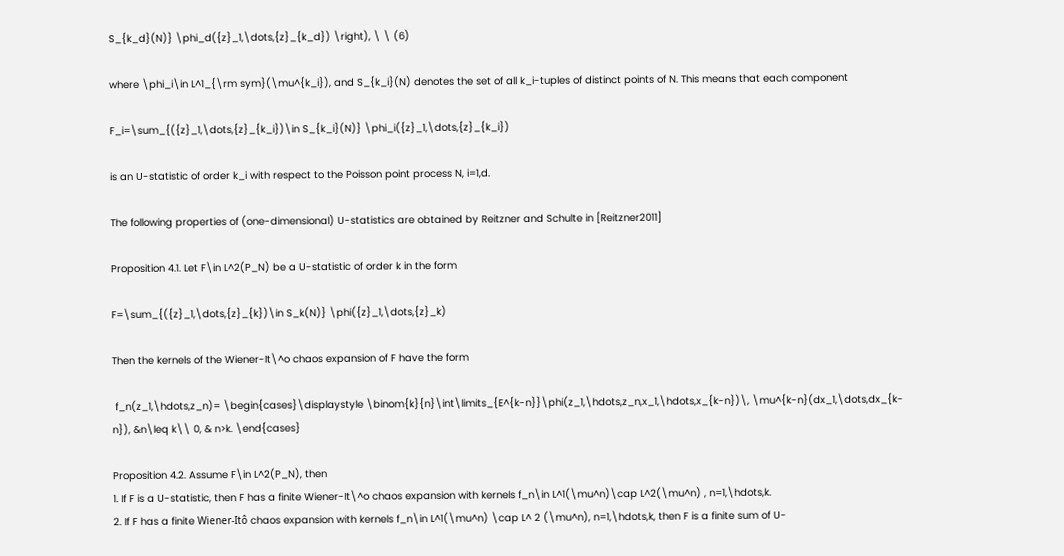S_{k_d}(N)} \phi_d({z}_1,\dots,{z}_{k_d}) \right), \ \ (6)

where \phi_i\in L^1_{\rm sym}(\mu^{k_i}), and S_{k_i}(N) denotes the set of all k_i-tuples of distinct points of N. This means that each component

F_i=\sum_{({z}_1,\dots,{z}_{k_i})\in S_{k_i}(N)} \phi_i({z}_1,\dots,{z}_{k_i})

is an U-statistic of order k_i with respect to the Poisson point process N, i=1,d.

The following properties of (one-dimensional) U-statistics are obtained by Reitzner and Schulte in [Reitzner2011]

Proposition 4.1. Let F\in L^2(P_N) be a U-statistic of order k in the form

F=\sum_{({z}_1,\dots,{z}_{k})\in S_k(N)} \phi({z}_1,\dots,{z}_k)

Then the kernels of the Wiener-It\^o chaos expansion of F have the form

 f_n(z_1,\hdots,z_n)= \begin{cases}\displaystyle \binom{k}{n}\int\limits_{E^{k-n}}\phi(z_1,\hdots,z_n,x_1,\hdots,x_{k-n})\, \mu^{k-n}(dx_1,\dots,dx_{k-n}), &n\leq k\\ 0, & n>k. \end{cases}

Proposition 4.2. Assume F\in L^2(P_N), then
1. If F is a U-statistic, then F has a finite Wiener-It\^o chaos expansion with kernels f_n\in L^1(\mu^n)\cap L^2(\mu^n) , n=1,\hdots,k.
2. If F has a finite Wiener-Itô chaos expansion with kernels f_n\in L^1(\mu^n) \cap L^ 2 (\mu^n), n=1,\hdots,k, then F is a finite sum of U-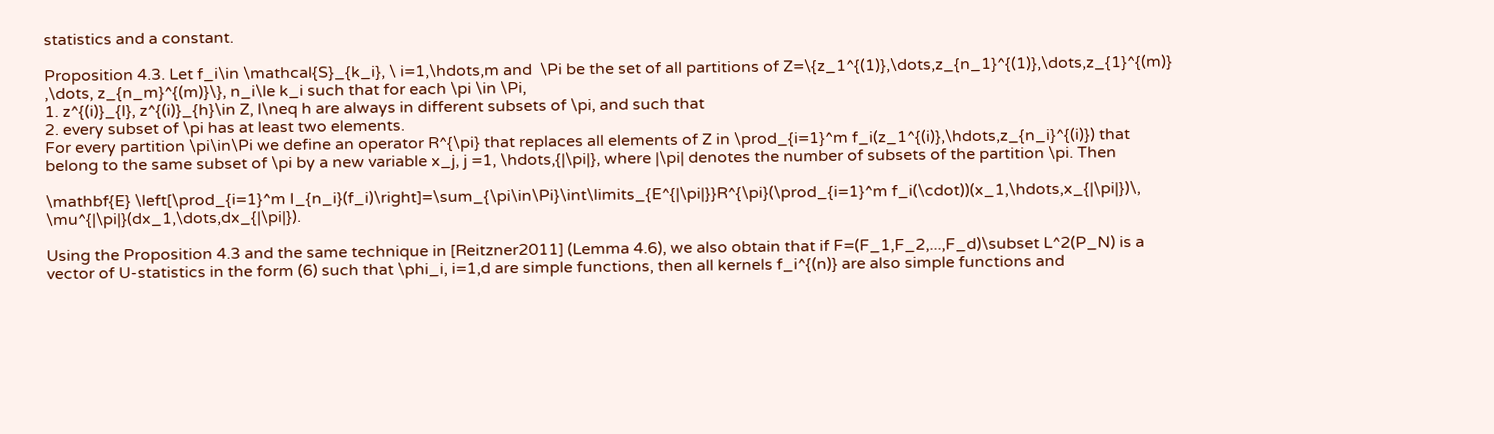statistics and a constant.

Proposition 4.3. Let f_i\in \mathcal{S}_{k_i}, \ i=1,\hdots,m and  \Pi be the set of all partitions of Z=\{z_1^{(1)},\dots,z_{n_1}^{(1)},\dots,z_{1}^{(m)} ,\dots, z_{n_m}^{(m)}\}, n_i\le k_i such that for each \pi \in \Pi,
1. z^{(i)}_{l}, z^{(i)}_{h}\in Z, l\neq h are always in different subsets of \pi, and such that
2. every subset of \pi has at least two elements.
For every partition \pi\in\Pi we define an operator R^{\pi} that replaces all elements of Z in \prod_{i=1}^m f_i(z_1^{(i)},\hdots,z_{n_i}^{(i)}) that belong to the same subset of \pi by a new variable x_j, j =1, \hdots,{|\pi|}, where |\pi| denotes the number of subsets of the partition \pi. Then

\mathbf{E} \left[\prod_{i=1}^m I_{n_i}(f_i)\right]=\sum_{\pi\in\Pi}\int\limits_{E^{|\pi|}}R^{\pi}(\prod_{i=1}^m f_i(\cdot))(x_1,\hdots,x_{|\pi|})\, \mu^{|\pi|}(dx_1,\dots,dx_{|\pi|}).

Using the Proposition 4.3 and the same technique in [Reitzner2011] (Lemma 4.6), we also obtain that if F=(F_1,F_2,...,F_d)\subset L^2(P_N) is a vector of U-statistics in the form (6) such that \phi_i, i=1,d are simple functions, then all kernels f_i^{(n)} are also simple functions and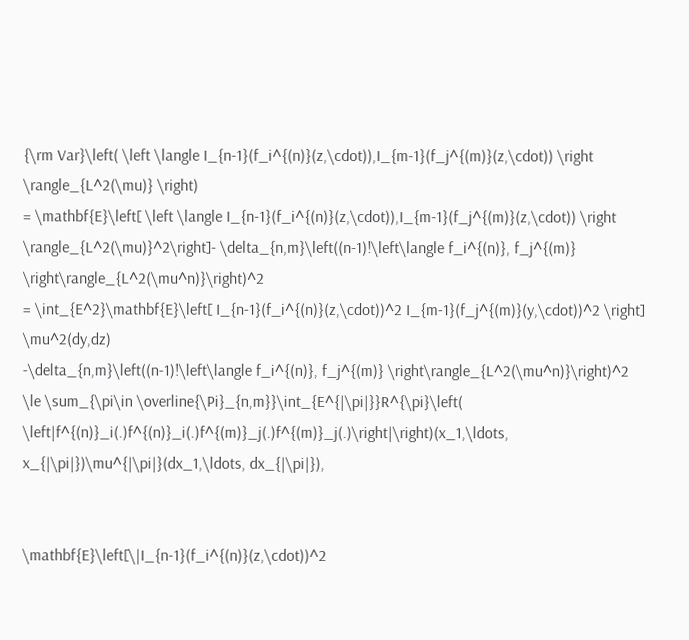{\rm Var}\left( \left \langle I_{n-1}(f_i^{(n)}(z,\cdot)),I_{m-1}(f_j^{(m)}(z,\cdot)) \right \rangle_{L^2(\mu)} \right)
= \mathbf{E}\left[ \left \langle I_{n-1}(f_i^{(n)}(z,\cdot)),I_{m-1}(f_j^{(m)}(z,\cdot)) \right \rangle_{L^2(\mu)}^2\right]- \delta_{n,m}\left((n-1)!\left\langle f_i^{(n)}, f_j^{(m)} \right\rangle_{L^2(\mu^n)}\right)^2
= \int_{E^2}\mathbf{E}\left[ I_{n-1}(f_i^{(n)}(z,\cdot))^2 I_{m-1}(f_j^{(m)}(y,\cdot))^2 \right] \mu^2(dy,dz)
-\delta_{n,m}\left((n-1)!\left\langle f_i^{(n)}, f_j^{(m)} \right\rangle_{L^2(\mu^n)}\right)^2
\le \sum_{\pi\in \overline{\Pi}_{n,m}}\int_{E^{|\pi|}}R^{\pi}\left( \left|f^{(n)}_i(.)f^{(n)}_i(.)f^{(m)}_j(.)f^{(m)}_j(.)\right|\right)(x_1,\ldots, x_{|\pi|})\mu^{|\pi|}(dx_1,\ldots, dx_{|\pi|}),


\mathbf{E}\left[\|I_{n-1}(f_i^{(n)}(z,\cdot))^2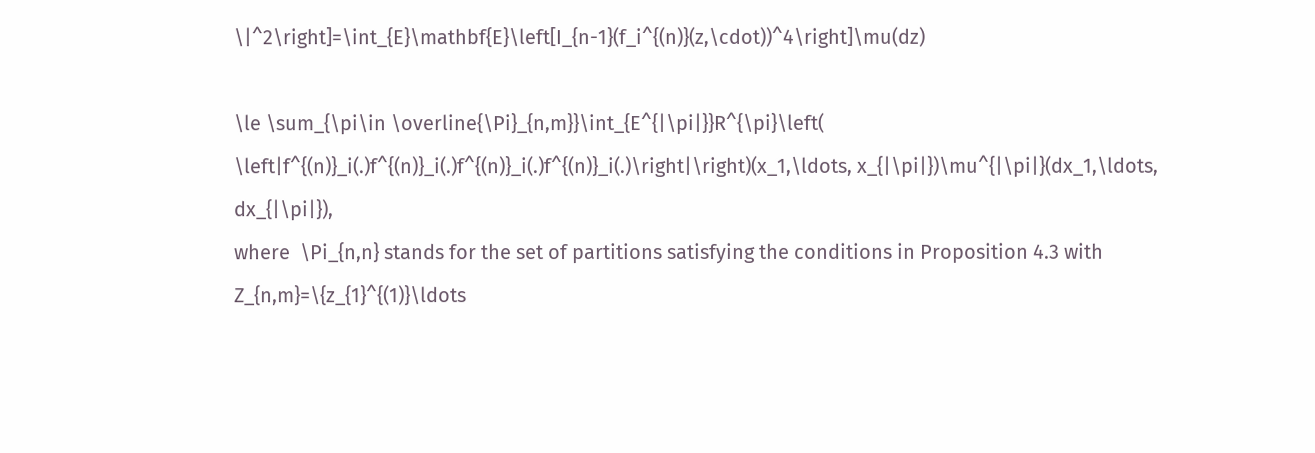\|^2\right]=\int_{E}\mathbf{E}\left[I_{n-1}(f_i^{(n)}(z,\cdot))^4\right]\mu(dz)

\le \sum_{\pi\in \overline{\Pi}_{n,m}}\int_{E^{|\pi|}}R^{\pi}\left( \left|f^{(n)}_i(.)f^{(n)}_i(.)f^{(n)}_i(.)f^{(n)}_i(.)\right|\right)(x_1,\ldots, x_{|\pi|})\mu^{|\pi|}(dx_1,\ldots, dx_{|\pi|}),
where  \Pi_{n,n} stands for the set of partitions satisfying the conditions in Proposition 4.3 with Z_{n,m}=\{z_{1}^{(1)}\ldots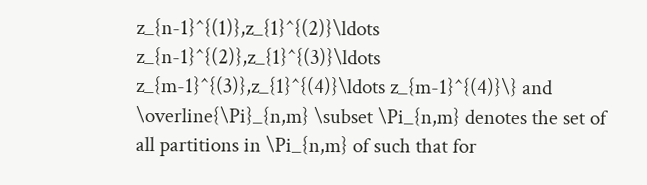z_{n-1}^{(1)},z_{1}^{(2)}\ldots z_{n-1}^{(2)},z_{1}^{(3)}\ldots z_{m-1}^{(3)},z_{1}^{(4)}\ldots z_{m-1}^{(4)}\} and \overline{\Pi}_{n,m} \subset \Pi_{n,m} denotes the set of all partitions in \Pi_{n,m} of such that for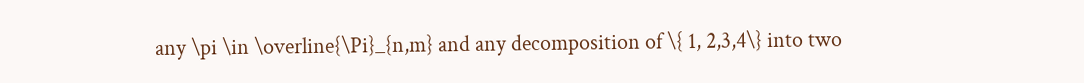any \pi \in \overline{\Pi}_{n,m} and any decomposition of \{ 1, 2,3,4\} into two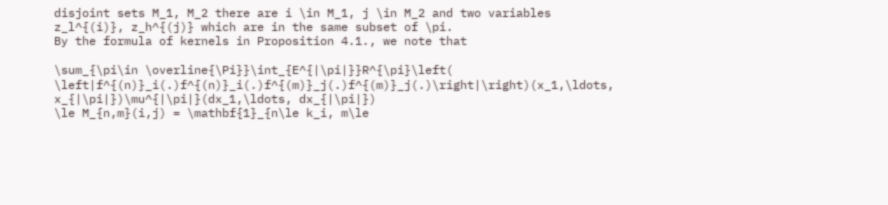disjoint sets M_1, M_2 there are i \in M_1, j \in M_2 and two variables z_l^{(i)}, z_h^{(j)} which are in the same subset of \pi.
By the formula of kernels in Proposition 4.1., we note that

\sum_{\pi\in \overline{\Pi}}\int_{E^{|\pi|}}R^{\pi}\left( \left|f^{(n)}_i(.)f^{(n)}_i(.)f^{(m)}_j(.)f^{(m)}_j(.)\right|\right)(x_1,\ldots, x_{|\pi|})\mu^{|\pi|}(dx_1,\ldots, dx_{|\pi|})
\le M_{n,m}(i,j) = \mathbf{1}_{n\le k_i, m\le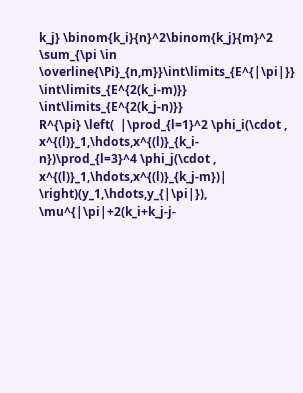k_j} \binom{k_i}{n}^2\binom{k_j}{m}^2  \sum_{\pi \in \overline{\Pi}_{n,m}}\int\limits_{E^{|\pi|}} \int\limits_{E^{2(k_i-m)}}   \int\limits_{E^{2(k_j-n)}}
R^{\pi} \left(  |\prod_{l=1}^2 \phi_i(\cdot , x^{(l)}_1,\hdots,x^{(l)}_{k_i-n})\prod_{l=3}^4 \phi_j(\cdot , x^{(l)}_1,\hdots,x^{(l)}_{k_j-m})| \right)(y_1,\hdots,y_{|\pi|}),
\mu^{|\pi|+2(k_i+k_j-j-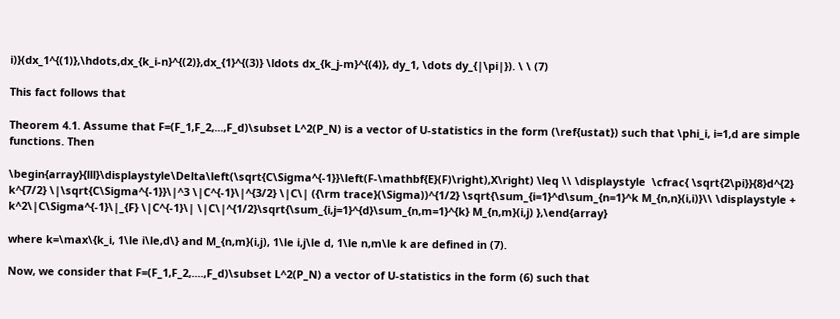i)}(dx_1^{(1)},\hdots,dx_{k_i-n}^{(2)},dx_{1}^{(3)} \ldots dx_{k_j-m}^{(4)}, dy_1, \dots dy_{|\pi|}). \ \ (7)

This fact follows that

Theorem 4.1. Assume that F=(F_1,F_2,...,F_d)\subset L^2(P_N) is a vector of U-statistics in the form (\ref{ustat}) such that \phi_i, i=1,d are simple functions. Then

\begin{array}{lll}\displaystyle\Delta\left(\sqrt{C\Sigma^{-1}}\left(F-\mathbf{E}(F)\right),X\right) \leq \\ \displaystyle  \cfrac{ \sqrt{2\pi}}{8}d^{2} k^{7/2} \|\sqrt{C\Sigma^{-1}}\|^3 \|C^{-1}\|^{3/2} \|C\| ({\rm trace}(\Sigma))^{1/2} \sqrt{\sum_{i=1}^d\sum_{n=1}^k M_{n,n}(i,i)}\\ \displaystyle +  k^2\|C\Sigma^{-1}\|_{F} \|C^{-1}\| \|C\|^{1/2}\sqrt{\sum_{i,j=1}^{d}\sum_{n,m=1}^{k} M_{n,m}(i,j) },\end{array}

where k=\max\{k_i, 1\le i\le,d\} and M_{n,m}(i,j), 1\le i,j\le d, 1\le n,m\le k are defined in (7).

Now, we consider that F=(F_1,F_2,....,F_d)\subset L^2(P_N) a vector of U-statistics in the form (6) such that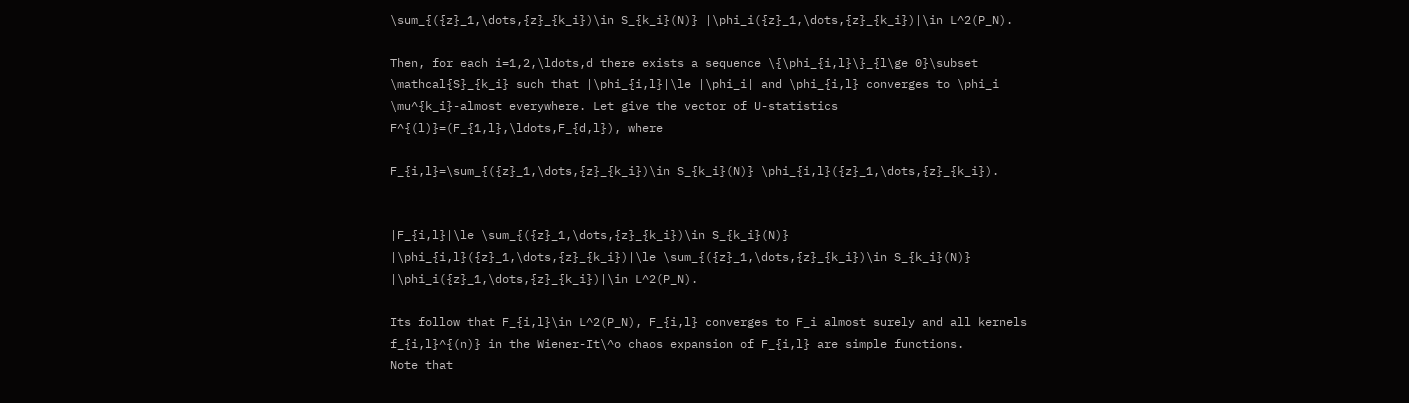\sum_{({z}_1,\dots,{z}_{k_i})\in S_{k_i}(N)} |\phi_i({z}_1,\dots,{z}_{k_i})|\in L^2(P_N).

Then, for each i=1,2,\ldots,d there exists a sequence \{\phi_{i,l}\}_{l\ge 0}\subset \mathcal{S}_{k_i} such that |\phi_{i,l}|\le |\phi_i| and \phi_{i,l} converges to \phi_i \mu^{k_i}-almost everywhere. Let give the vector of U-statistics F^{(l)}=(F_{1,l},\ldots,F_{d,l}), where

F_{i,l}=\sum_{({z}_1,\dots,{z}_{k_i})\in S_{k_i}(N)} \phi_{i,l}({z}_1,\dots,{z}_{k_i}).


|F_{i,l}|\le \sum_{({z}_1,\dots,{z}_{k_i})\in S_{k_i}(N)} |\phi_{i,l}({z}_1,\dots,{z}_{k_i})|\le \sum_{({z}_1,\dots,{z}_{k_i})\in S_{k_i}(N)} |\phi_i({z}_1,\dots,{z}_{k_i})|\in L^2(P_N).

Its follow that F_{i,l}\in L^2(P_N), F_{i,l} converges to F_i almost surely and all kernels f_{i,l}^{(n)} in the Wiener-It\^o chaos expansion of F_{i,l} are simple functions.
Note that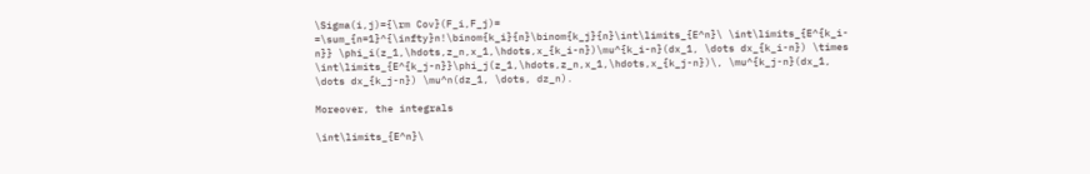\Sigma(i,j)={\rm Cov}(F_i,F_j)= =\sum_{n=1}^{\infty}n!\binom{k_i}{n}\binom{k_j}{n}\int\limits_{E^n}\ \int\limits_{E^{k_i-n}} \phi_i(z_1,\hdots,z_n,x_1,\hdots,x_{k_i-n})\mu^{k_i-n}(dx_1, \dots dx_{k_i-n}) \times \int\limits_{E^{k_j-n}}\phi_j(z_1,\hdots,z_n,x_1,\hdots,x_{k_j-n})\, \mu^{k_j-n}(dx_1, \dots dx_{k_j-n}) \mu^n(dz_1, \dots, dz_n).

Moreover, the integrals

\int\limits_{E^n}\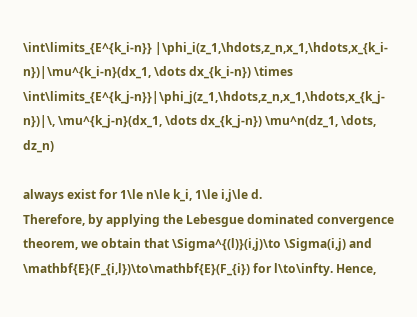\int\limits_{E^{k_i-n}} |\phi_i(z_1,\hdots,z_n,x_1,\hdots,x_{k_i-n})|\mu^{k_i-n}(dx_1, \dots dx_{k_i-n}) \times \int\limits_{E^{k_j-n}}|\phi_j(z_1,\hdots,z_n,x_1,\hdots,x_{k_j-n})|\, \mu^{k_j-n}(dx_1, \dots dx_{k_j-n}) \mu^n(dz_1, \dots, dz_n)

always exist for 1\le n\le k_i, 1\le i,j\le d.
Therefore, by applying the Lebesgue dominated convergence theorem, we obtain that \Sigma^{(l)}(i,j)\to \Sigma(i,j) and \mathbf{E}(F_{i,l})\to\mathbf{E}(F_{i}) for l\to\infty. Hence,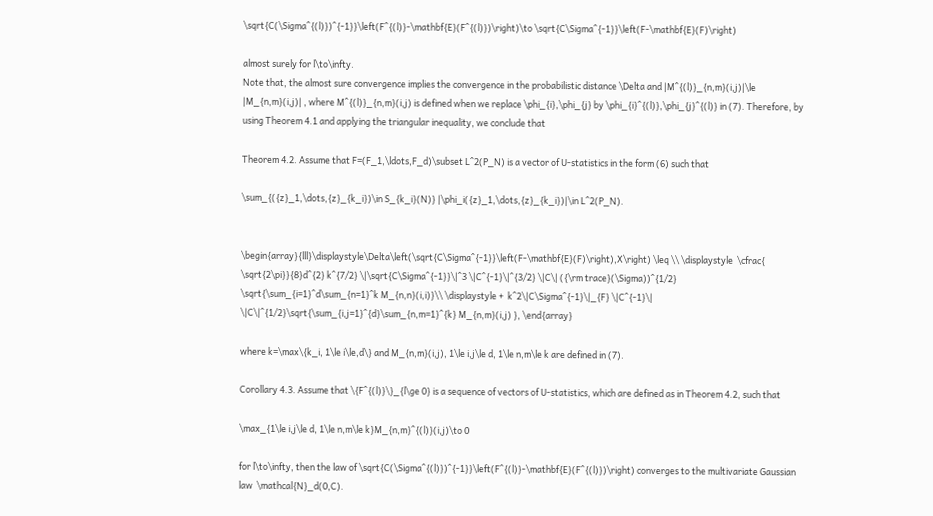\sqrt{C(\Sigma^{(l)})^{-1}}\left(F^{(l)}-\mathbf{E}(F^{(l)})\right)\to \sqrt{C\Sigma^{-1}}\left(F-\mathbf{E}(F)\right)

almost surely for l\to\infty.
Note that, the almost sure convergence implies the convergence in the probabilistic distance \Delta and |M^{(l)}_{n,m}(i,j)|\le |M_{n,m}(i,j)| , where M^{(l)}_{n,m}(i,j) is defined when we replace \phi_{i},\phi_{j} by \phi_{i}^{(l)},\phi_{j}^{(l)} in (7). Therefore, by using Theorem 4.1 and applying the triangular inequality, we conclude that

Theorem 4.2. Assume that F=(F_1,\ldots,F_d)\subset L^2(P_N) is a vector of U-statistics in the form (6) such that

\sum_{({z}_1,\dots,{z}_{k_i})\in S_{k_i}(N)} |\phi_i({z}_1,\dots,{z}_{k_i})|\in L^2(P_N).


\begin{array}{lll}\displaystyle\Delta\left(\sqrt{C\Sigma^{-1}}\left(F-\mathbf{E}(F)\right),X\right) \leq \\ \displaystyle  \cfrac{ \sqrt{2\pi}}{8}d^{2} k^{7/2} \|\sqrt{C\Sigma^{-1}}\|^3 \|C^{-1}\|^{3/2} \|C\| ({\rm trace}(\Sigma))^{1/2} \sqrt{\sum_{i=1}^d\sum_{n=1}^k M_{n,n}(i,i)}\\ \displaystyle +  k^2\|C\Sigma^{-1}\|_{F} \|C^{-1}\| \|C\|^{1/2}\sqrt{\sum_{i,j=1}^{d}\sum_{n,m=1}^{k} M_{n,m}(i,j) }, \end{array}

where k=\max\{k_i, 1\le i\le,d\} and M_{n,m}(i,j), 1\le i,j\le d, 1\le n,m\le k are defined in (7).

Corollary 4.3. Assume that \{F^{(l)}\}_{l\ge 0} is a sequence of vectors of U-statistics, which are defined as in Theorem 4.2, such that

\max_{1\le i,j\le d, 1\le n,m\le k}M_{n,m}^{(l)}(i,j)\to 0

for l\to\infty, then the law of \sqrt{C(\Sigma^{(l)})^{-1}}\left(F^{(l)}-\mathbf{E}(F^{(l)})\right) converges to the multivariate Gaussian law  \mathcal{N}_d(0,C).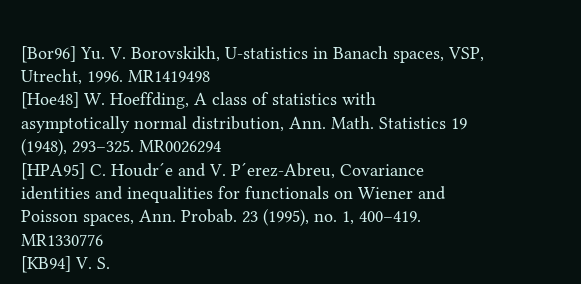[Bor96] Yu. V. Borovskikh, U-statistics in Banach spaces, VSP, Utrecht, 1996. MR1419498
[Hoe48] W. Hoeffding, A class of statistics with asymptotically normal distribution, Ann. Math. Statistics 19 (1948), 293–325. MR0026294
[HPA95] C. Houdr´e and V. P´erez-Abreu, Covariance identities and inequalities for functionals on Wiener and Poisson spaces, Ann. Probab. 23 (1995), no. 1, 400–419. MR1330776
[KB94] V. S.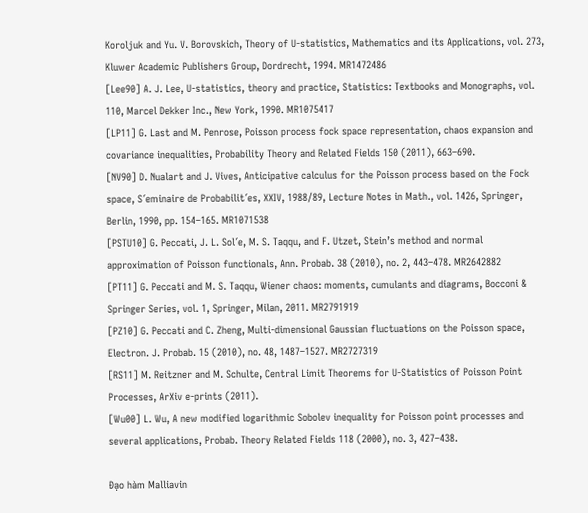Koroljuk and Yu. V. Borovskich, Theory of U-statistics, Mathematics and its Applications, vol. 273, Kluwer Academic Publishers Group, Dordrecht, 1994. MR1472486
[Lee90] A. J. Lee, U-statistics, theory and practice, Statistics: Textbooks and Monographs, vol. 110, Marcel Dekker Inc., New York, 1990. MR1075417
[LP11] G. Last and M. Penrose, Poisson process fock space representation, chaos expansion and covariance inequalities, Probability Theory and Related Fields 150 (2011), 663–690.
[NV90] D. Nualart and J. Vives, Anticipative calculus for the Poisson process based on the Fock space, S´eminaire de Probabilit´es, XXIV, 1988/89, Lecture Notes in Math., vol. 1426, Springer, Berlin, 1990, pp. 154–165. MR1071538
[PSTU10] G. Peccati, J. L. Sol´e, M. S. Taqqu, and F. Utzet, Stein’s method and normal approximation of Poisson functionals, Ann. Probab. 38 (2010), no. 2, 443–478. MR2642882
[PT11] G. Peccati and M. S. Taqqu, Wiener chaos: moments, cumulants and diagrams, Bocconi & Springer Series, vol. 1, Springer, Milan, 2011. MR2791919
[PZ10] G. Peccati and C. Zheng, Multi-dimensional Gaussian fluctuations on the Poisson space, Electron. J. Probab. 15 (2010), no. 48, 1487–1527. MR2727319
[RS11] M. Reitzner and M. Schulte, Central Limit Theorems for U-Statistics of Poisson Point Processes, ArXiv e-prints (2011).
[Wu00] L. Wu, A new modified logarithmic Sobolev inequality for Poisson point processes and several applications, Probab. Theory Related Fields 118 (2000), no. 3, 427–438.

Đạo hàm Malliavin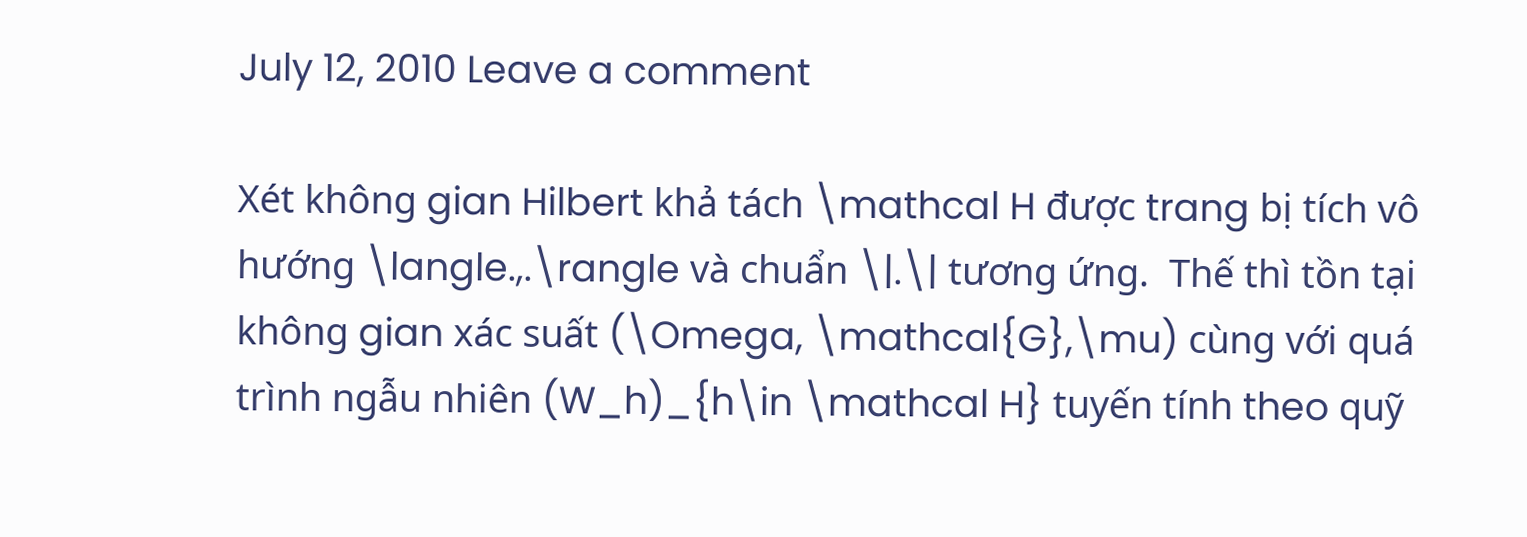July 12, 2010 Leave a comment

Xét không gian Hilbert khả tách \mathcal H được trang bị tích vô hướng \langle.,.\rangle và chuẩn \|.\| tương ứng.  Thế thì tồn tại không gian xác suất (\Omega, \mathcal{G},\mu) cùng với quá trình ngẫu nhiên (W_h)_{h\in \mathcal H} tuyến tính theo quỹ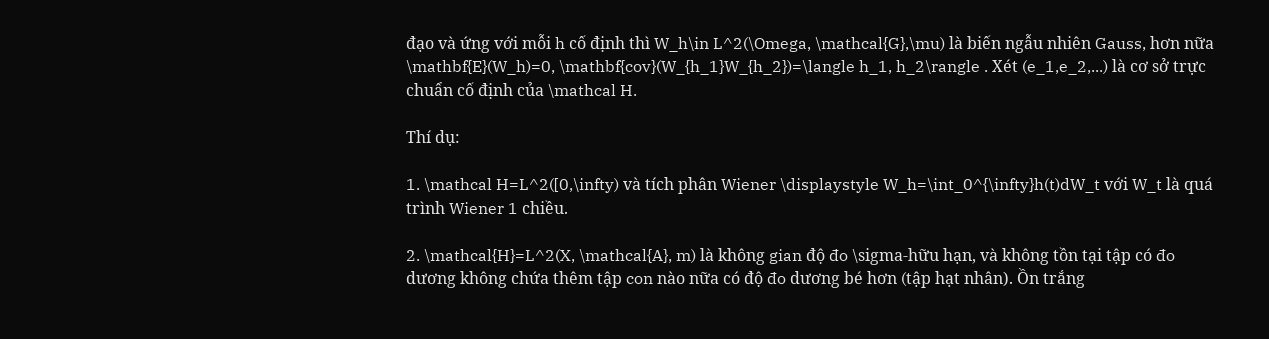đạo và ứng với mỗi h cố định thì W_h\in L^2(\Omega, \mathcal{G},\mu) là biến ngẫu nhiên Gauss, hơn nữa \mathbf{E}(W_h)=0, \mathbf{cov}(W_{h_1}W_{h_2})=\langle h_1, h_2\rangle . Xét (e_1,e_2,...) là cơ sở trực chuẩn cố định của \mathcal H.

Thí dụ:

1. \mathcal H=L^2([0,\infty) và tích phân Wiener \displaystyle W_h=\int_0^{\infty}h(t)dW_t với W_t là quá trình Wiener 1 chiều.

2. \mathcal{H}=L^2(X, \mathcal{A}, m) là không gian độ đo \sigma-hữu hạn, và không tồn tại tập có đo dương không chứa thêm tập con nào nữa có độ đo dương bé hơn (tập hạt nhân). Ồn trắng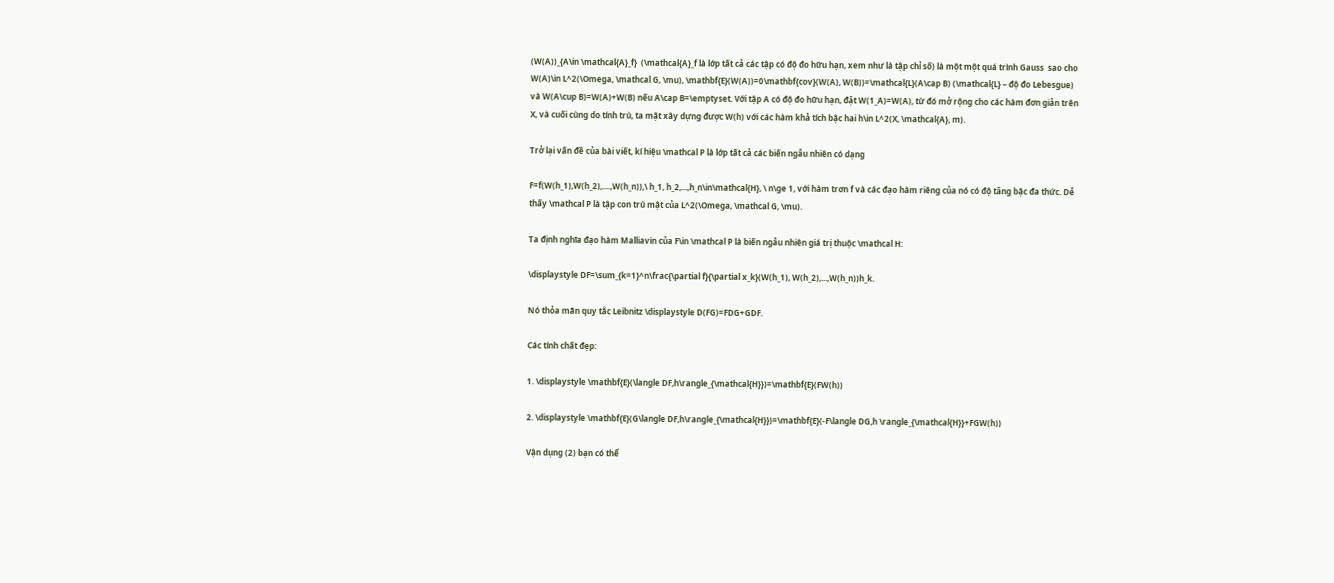(W(A))_{A\in \mathcal{A}_f}  (\mathcal{A}_f là lớp tất cả các tập có độ đo hữu hạn, xem như là tập chỉ số) là một một quá trình Gauss  sao cho W(A)\in L^2(\Omega, \mathcal G, \mu), \mathbf{E}(W(A))=0\mathbf{cov}(W(A), W(B))=\mathcal{L}(A\cap B) (\mathcal{L} – độ đo Lebesgue) và W(A\cup B)=W(A)+W(B) nếu A\cap B=\emptyset. Với tập A có độ đo hữu hạn, đặt W(1_A)=W(A), từ đó mở rộng cho các hàm đơn giản trên X, và cuối cùng do tính trù, ta mật xây dựng được W(h) với các hàm khả tích bậc hai h\in L^2(X, \mathcal{A}, m).

Trở lại vấn đề của bài viết, kí hiệu \mathcal P là lớp tất cả các biến ngẫu nhiên có dạng

F=f(W(h_1),W(h_2),....,W(h_n)),\ h_1, h_2,...,h_n\in\mathcal{H}, \ n\ge 1, với hàm trơn f và các đạo hàm riêng của nó có độ tăng bậc đa thức. Dễ thấy \mathcal P là tập con trù mật của L^2(\Omega, \mathcal G, \mu).

Ta định nghĩa đạo hàm Malliavin của F\in \mathcal P là biến ngẫu nhiên giá trị thuộc \mathcal H:

\displaystyle DF=\sum_{k=1}^n\frac{\partial f}{\partial x_k}(W(h_1), W(h_2),...,W(h_n))h_k.

Nó thỏa mãn quy tắc Leibnitz \displaystyle D(FG)=FDG+GDF.

Các tính chất đẹp:

1. \displaystyle \mathbf{E}(\langle DF,h\rangle_{\mathcal{H}})=\mathbf{E}(FW(h))

2. \displaystyle \mathbf{E}(G\langle DF,h\rangle_{\mathcal{H}})=\mathbf{E}(-F\langle DG,h \rangle_{\mathcal{H}}+FGW(h))

Vận dụng (2) bạn có thể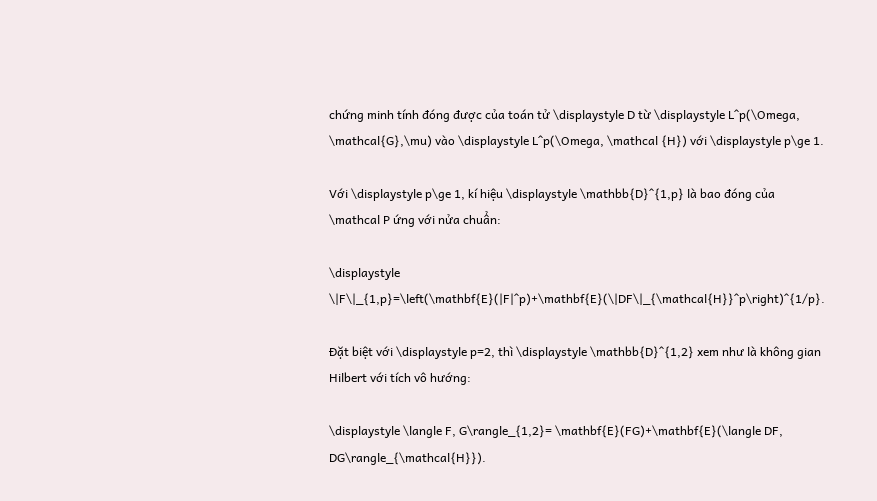chứng minh tính đóng được của toán tử \displaystyle D từ \displaystyle L^p(\Omega, \mathcal{G},\mu) vào \displaystyle L^p(\Omega, \mathcal {H}) với \displaystyle p\ge 1.

Với \displaystyle p\ge 1, kí hiệu \displaystyle \mathbb{D}^{1,p} là bao đóng của \mathcal P ứng với nửa chuẩn:

\displaystyle \|F\|_{1,p}=\left(\mathbf{E}(|F|^p)+\mathbf{E}(\|DF\|_{\mathcal{H}}^p\right)^{1/p}.

Đặt biệt với \displaystyle p=2, thì \displaystyle \mathbb{D}^{1,2} xem như là không gian Hilbert với tích vô hướng:

\displaystyle \langle F, G\rangle_{1,2}= \mathbf{E}(FG)+\mathbf{E}(\langle DF, DG\rangle_{\mathcal{H}}).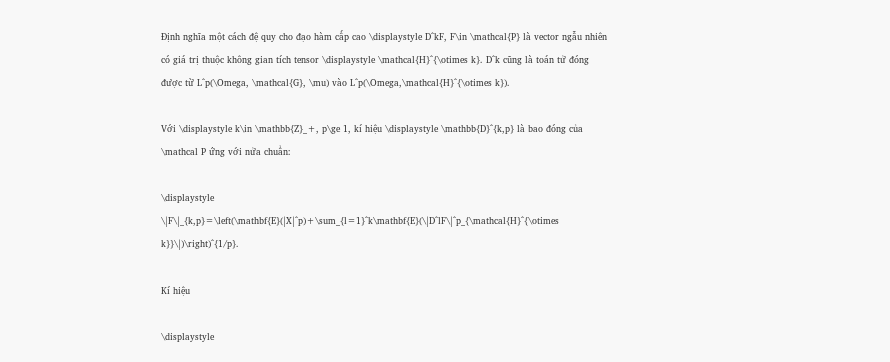Định nghĩa một cách đệ quy cho đạo hàm cấp cao \displaystyle D^kF, F\in \mathcal{P} là vector ngẫu nhiên có giá trị thuộc không gian tích tensor \displaystyle \mathcal{H}^{\otimes k}. D^k cũng là toán tử đóng được từ L^p(\Omega, \mathcal{G}, \mu) vào L^p(\Omega,\mathcal{H}^{\otimes k}).

Với \displaystyle k\in \mathbb{Z}_+, p\ge 1, kí hiệu \displaystyle \mathbb{D}^{k,p} là bao đóng của \mathcal P ứng với nửa chuẩn:

\displaystyle \|F\|_{k,p}=\left(\mathbf{E}(|X|^p)+\sum_{l=1}^k\mathbf{E}(\|D^lF\|^p_{\mathcal{H}^{\otimes k}}\|)\right)^{1/p}.

Kí hiệu

\displaystyle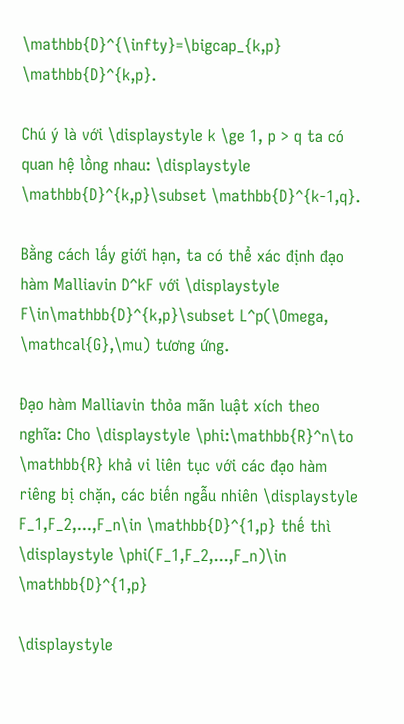\mathbb{D}^{\infty}=\bigcap_{k,p} \mathbb{D}^{k,p}.

Chú ý là với \displaystyle k \ge 1, p > q ta có quan hệ lồng nhau: \displaystyle \mathbb{D}^{k,p}\subset \mathbb{D}^{k-1,q}.

Bằng cách lấy giới hạn, ta có thể xác định đạo hàm Malliavin D^kF với \displaystyle F\in\mathbb{D}^{k,p}\subset L^p(\Omega, \mathcal{G},\mu) tương ứng.

Đạo hàm Malliavin thỏa mãn luật xích theo nghĩa: Cho \displaystyle \phi:\mathbb{R}^n\to \mathbb{R} khả vi liên tục với các đạo hàm riêng bị chặn, các biến ngẫu nhiên \displaystyle F_1,F_2,...,F_n\in \mathbb{D}^{1,p} thế thì \displaystyle \phi(F_1,F_2,...,F_n)\in \mathbb{D}^{1,p}

\displaystyle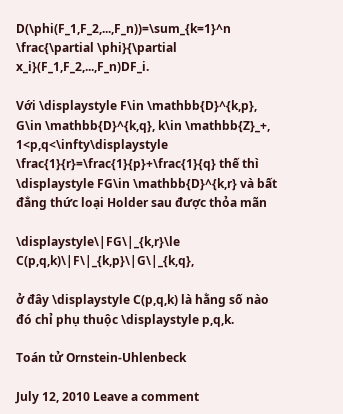D(\phi(F_1,F_2,...,F_n))=\sum_{k=1}^n \frac{\partial \phi}{\partial x_i}(F_1,F_2,...,F_n)DF_i.

Với \displaystyle F\in \mathbb{D}^{k,p}, G\in \mathbb{D}^{k,q}, k\in \mathbb{Z}_+, 1<p,q<\infty\displaystyle \frac{1}{r}=\frac{1}{p}+\frac{1}{q} thế thì \displaystyle FG\in \mathbb{D}^{k,r} và bất đẳng thức loại Holder sau được thỏa mãn

\displaystyle\|FG\|_{k,r}\le C(p,q,k)\|F\|_{k,p}\|G\|_{k,q},

ở đây \displaystyle C(p,q,k) là hằng số nào đó chỉ phụ thuộc \displaystyle p,q,k.

Toán tử Ornstein-Uhlenbeck

July 12, 2010 Leave a comment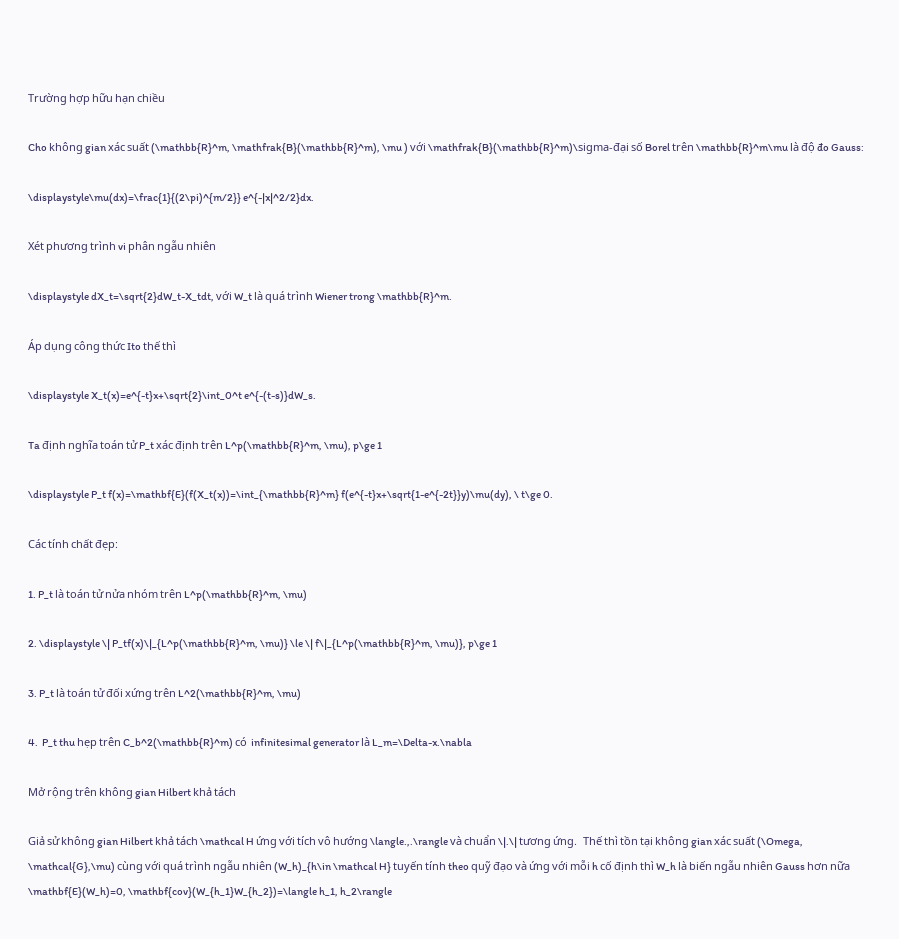Trường hợp hữu hạn chiều

Cho không gian xác suất (\mathbb{R}^m, \mathfrak{B}(\mathbb{R}^m), \mu ) với \mathfrak{B}(\mathbb{R}^m)\sigma-đại số Borel trên \mathbb{R}^m\mu là độ đo Gauss:

\displaystyle\mu(dx)=\frac{1}{(2\pi)^{m/2}} e^{-|x|^2/2}dx.

Xét phương trình vi phân ngẫu nhiên

\displaystyle dX_t=\sqrt{2}dW_t-X_tdt, với W_t là quá trình Wiener trong \mathbb{R}^m.

Áp dụng công thức Ito thế thì

\displaystyle X_t(x)=e^{-t}x+\sqrt{2}\int_0^t e^{-(t-s)}dW_s.

Ta định nghĩa toán tử P_t xác định trên L^p(\mathbb{R}^m, \mu), p\ge 1

\displaystyle P_t f(x)=\mathbf{E}(f(X_t(x))=\int_{\mathbb{R}^m} f(e^{-t}x+\sqrt{1-e^{-2t}}y)\mu(dy), \ t\ge 0.

Các tính chất đẹp:

1. P_t là toán tử nửa nhóm trên L^p(\mathbb{R}^m, \mu)

2. \displaystyle \| P_tf(x)\|_{L^p(\mathbb{R}^m, \mu)} \le \| f\|_{L^p(\mathbb{R}^m, \mu)}, p\ge 1

3. P_t là toán tử đối xứng trên L^2(\mathbb{R}^m, \mu)

4.  P_t thu hẹp trên C_b^2(\mathbb{R}^m) có  infinitesimal generator là L_m=\Delta-x.\nabla

Mở rộng trên không gian Hilbert khả tách

Giả sử không gian Hilbert khả tách \mathcal H ứng với tích vô hướng \langle.,.\rangle và chuẩn \|.\| tương ứng.  Thế thì tồn tại không gian xác suất (\Omega, \mathcal{G},\mu) cùng với quá trình ngẫu nhiên (W_h)_{h\in \mathcal H} tuyến tính theo quỹ đạo và ứng với mỗi h cố định thì W_h là biến ngẫu nhiên Gauss hơn nữa \mathbf{E}(W_h)=0, \mathbf{cov}(W_{h_1}W_{h_2})=\langle h_1, h_2\rangle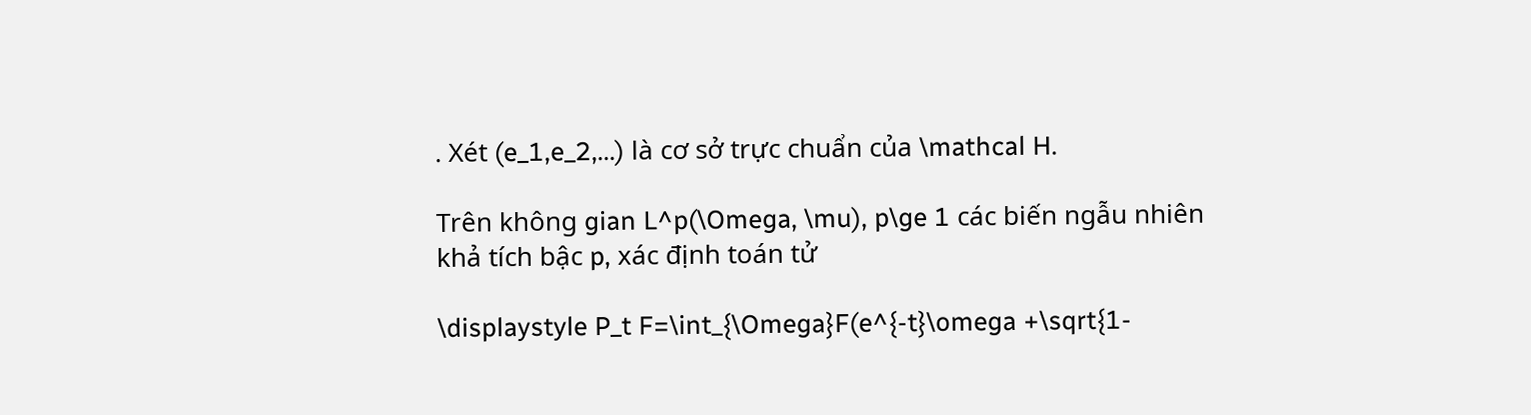. Xét (e_1,e_2,...) là cơ sở trực chuẩn của \mathcal H.

Trên không gian L^p(\Omega, \mu), p\ge 1 các biến ngẫu nhiên khả tích bậc p, xác định toán tử

\displaystyle P_t F=\int_{\Omega}F(e^{-t}\omega +\sqrt{1-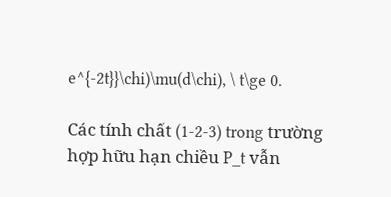e^{-2t}}\chi)\mu(d\chi), \ t\ge 0.

Các tính chất (1-2-3) trong trường hợp hữu hạn chiều P_t vẫn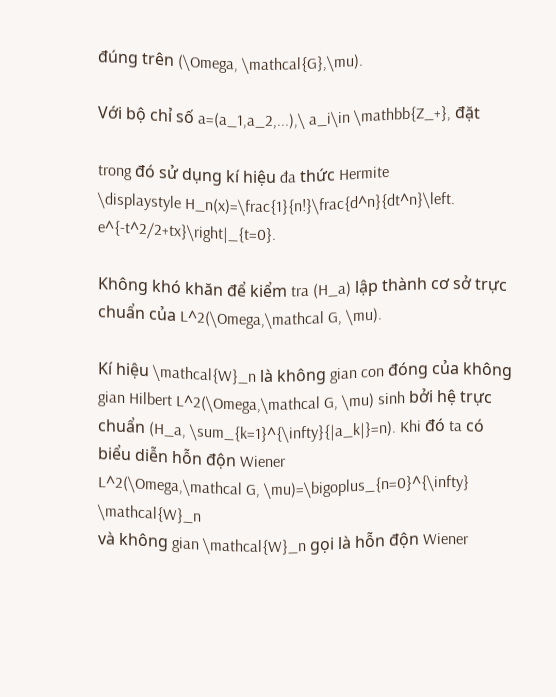đúng trên (\Omega, \mathcal{G},\mu).

Với bộ chỉ số a=(a_1,a_2,...),\ a_i\in \mathbb{Z_+}, đặt

trong đó sử dụng kí hiệu đa thức Hermite
\displaystyle H_n(x)=\frac{1}{n!}\frac{d^n}{dt^n}\left. e^{-t^2/2+tx}\right|_{t=0}.

Không khó khăn để kiểm tra (H_a) lập thành cơ sở trực chuẩn của L^2(\Omega,\mathcal G, \mu).

Kí hiệu \mathcal{W}_n là không gian con đóng của không gian Hilbert L^2(\Omega,\mathcal G, \mu) sinh bởi hệ trực chuẩn (H_a, \sum_{k=1}^{\infty}{|a_k|}=n). Khi đó ta có biểu diễn hỗn độn Wiener
L^2(\Omega,\mathcal G, \mu)=\bigoplus_{n=0}^{\infty} \mathcal{W}_n
và không gian \mathcal{W}_n gọi là hỗn độn Wiener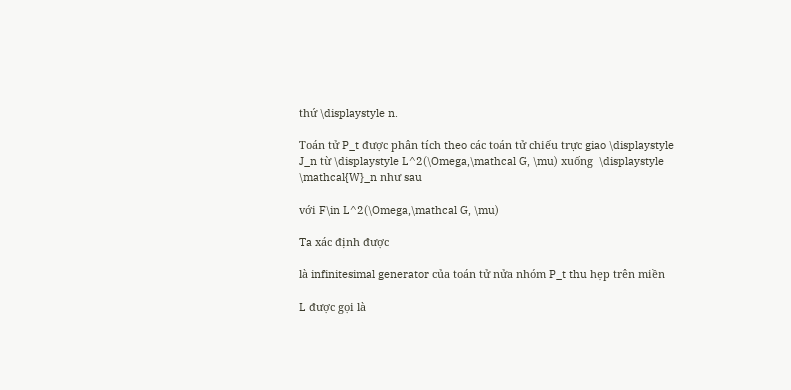thứ \displaystyle n.

Toán tử P_t được phân tích theo các toán tử chiếu trực giao \displaystyle J_n từ \displaystyle L^2(\Omega,\mathcal G, \mu) xuống  \displaystyle \mathcal{W}_n như sau

với F\in L^2(\Omega,\mathcal G, \mu)

Ta xác định được

là infinitesimal generator của toán tử nửa nhóm P_t thu hẹp trên miền

L được gọi là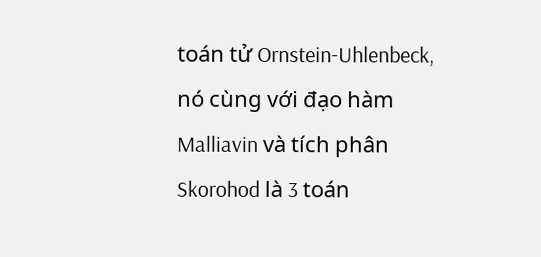toán tử Ornstein-Uhlenbeck, nó cùng với đạo hàm Malliavin và tích phân Skorohod là 3 toán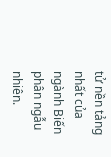tử nền tảng nhất của ngành Biến phân ngẫu nhiên.